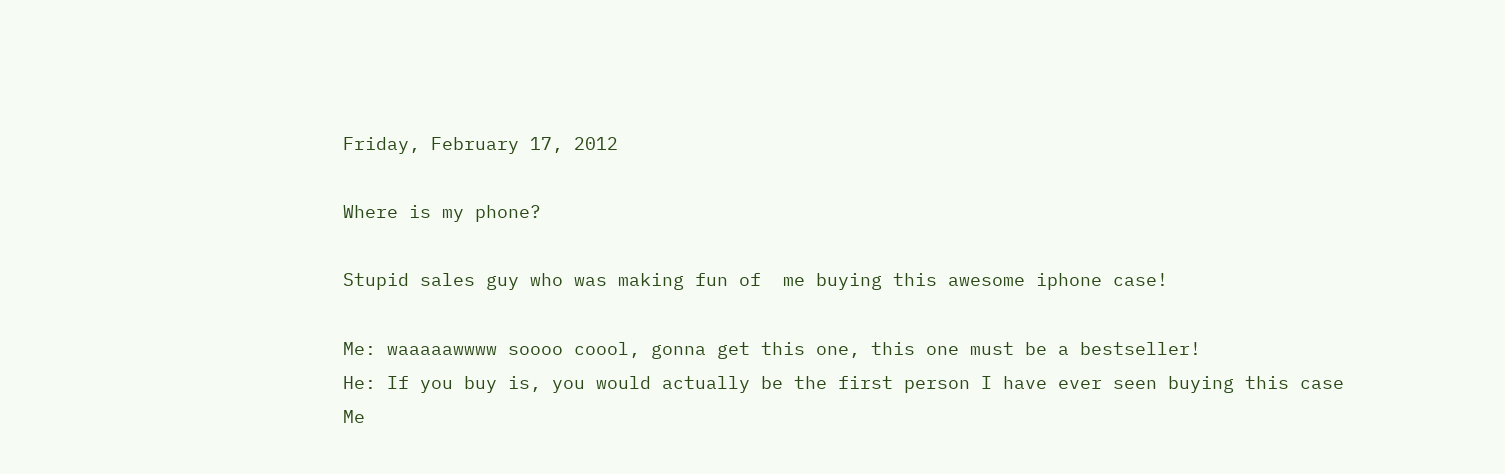Friday, February 17, 2012

Where is my phone?

Stupid sales guy who was making fun of  me buying this awesome iphone case!

Me: waaaaawwww soooo coool, gonna get this one, this one must be a bestseller!
He: If you buy is, you would actually be the first person I have ever seen buying this case
Me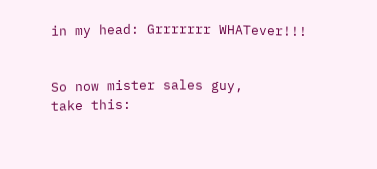in my head: Grrrrrrr WHATever!!!


So now mister sales guy,
take this: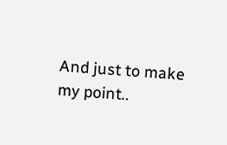And just to make my point..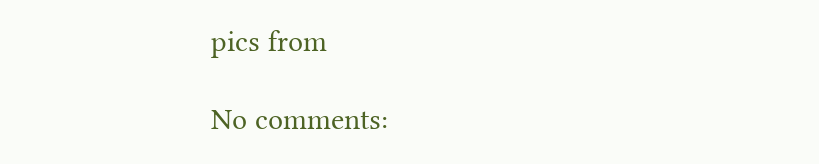pics from

No comments: